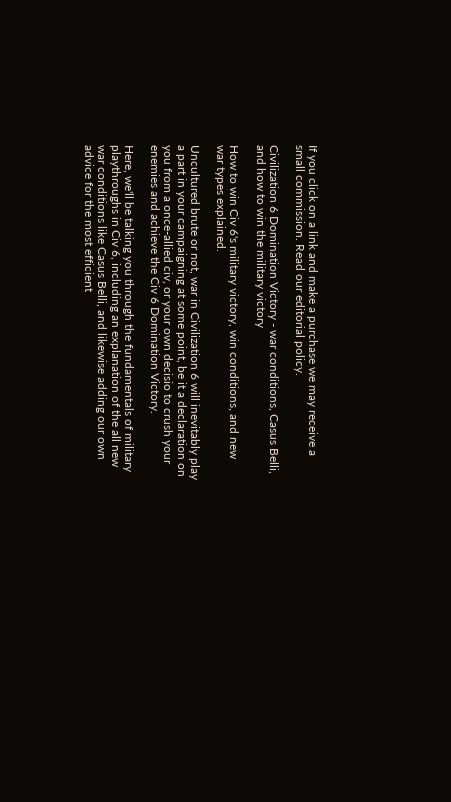If you click on a link and make a purchase we may receive a small commission. Read our editorial policy.

Civilization 6 Domination Victory - war conditions, Casus Belli, and how to win the military victory

How to win Civ 6's military victory, win conditions, and new war types explained.

Uncultured brute or not, war in Civilization 6 will inevitably play a part in your campaigning at some point, be it a declaration on you from a once-allied civ, or your own decisio to crush your enemies and achieve the Civ 6 Domination Victory.

Here, we'll be talking you through the fundamentals of military playthroughs in Civ 6, including an explanation of the all new war conditions like Casus Belli, and likewise adding our own advice for the most efficient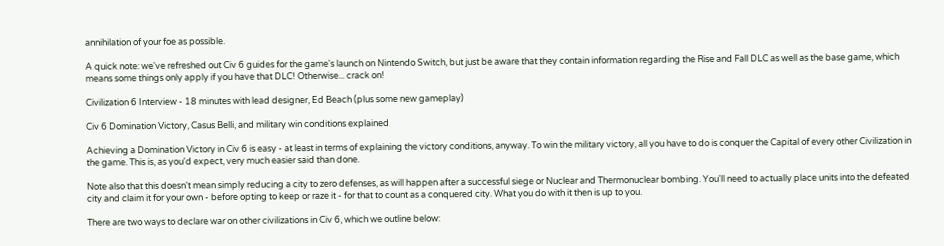annihilation of your foe as possible.

A quick note: we've refreshed out Civ 6 guides for the game's launch on Nintendo Switch, but just be aware that they contain information regarding the Rise and Fall DLC as well as the base game, which means some things only apply if you have that DLC! Otherwise... crack on!

Civilization 6 Interview - 18 minutes with lead designer, Ed Beach (plus some new gameplay)

Civ 6 Domination Victory, Casus Belli, and military win conditions explained

Achieving a Domination Victory in Civ 6 is easy - at least in terms of explaining the victory conditions, anyway. To win the military victory, all you have to do is conquer the Capital of every other Civilization in the game. This is, as you'd expect, very much easier said than done.

Note also that this doesn't mean simply reducing a city to zero defenses, as will happen after a successful siege or Nuclear and Thermonuclear bombing. You'll need to actually place units into the defeated city and claim it for your own - before opting to keep or raze it - for that to count as a conquered city. What you do with it then is up to you.

There are two ways to declare war on other civilizations in Civ 6, which we outline below: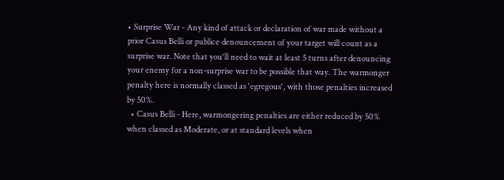• Surprise War - Any kind of attack or declaration of war made without a prior Casus Belli or publice denouncement of your target will count as a surprise war. Note that you'll need to wait at least 5 turns after denouncing your enemy for a non-surprise war to be possible that way. The warmonger penalty here is normally classed as 'egregous', with those penalties increased by 50%.
  • Casus Belli - Here, warmongering penalties are either reduced by 50% when classed as Moderate, or at standard levels when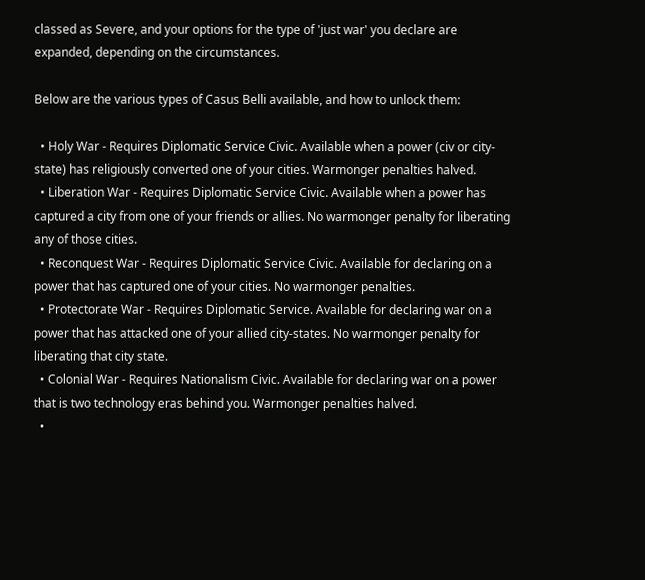classed as Severe, and your options for the type of 'just war' you declare are expanded, depending on the circumstances.

Below are the various types of Casus Belli available, and how to unlock them:

  • Holy War - Requires Diplomatic Service Civic. Available when a power (civ or city-state) has religiously converted one of your cities. Warmonger penalties halved.
  • Liberation War - Requires Diplomatic Service Civic. Available when a power has captured a city from one of your friends or allies. No warmonger penalty for liberating any of those cities.
  • Reconquest War - Requires Diplomatic Service Civic. Available for declaring on a power that has captured one of your cities. No warmonger penalties.
  • Protectorate War - Requires Diplomatic Service. Available for declaring war on a power that has attacked one of your allied city-states. No warmonger penalty for liberating that city state.
  • Colonial War - Requires Nationalism Civic. Available for declaring war on a power that is two technology eras behind you. Warmonger penalties halved.
  •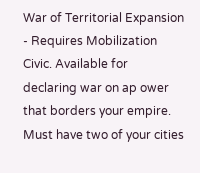War of Territorial Expansion - Requires Mobilization Civic. Available for declaring war on ap ower that borders your empire. Must have two of your cities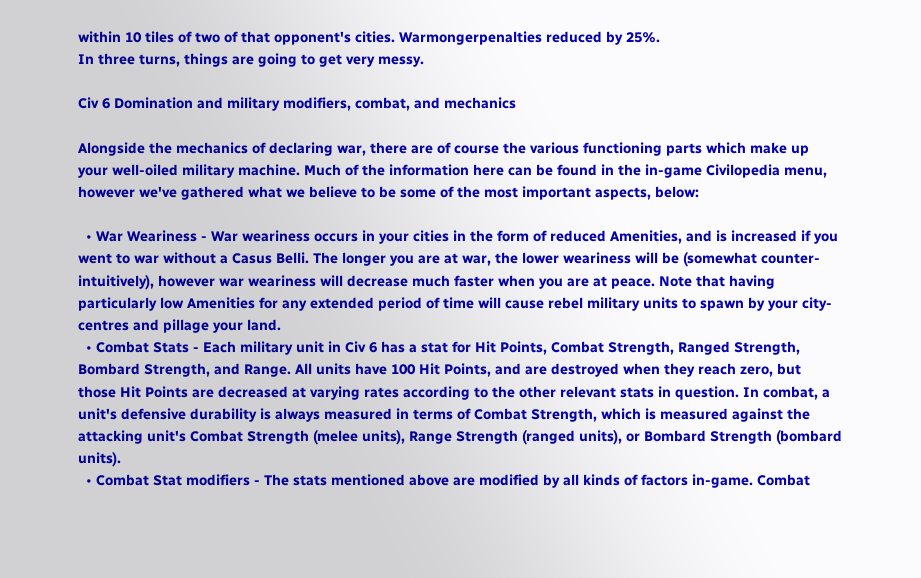within 10 tiles of two of that opponent's cities. Warmongerpenalties reduced by 25%.
In three turns, things are going to get very messy.

Civ 6 Domination and military modifiers, combat, and mechanics

Alongside the mechanics of declaring war, there are of course the various functioning parts which make up your well-oiled military machine. Much of the information here can be found in the in-game Civilopedia menu, however we've gathered what we believe to be some of the most important aspects, below:

  • War Weariness - War weariness occurs in your cities in the form of reduced Amenities, and is increased if you went to war without a Casus Belli. The longer you are at war, the lower weariness will be (somewhat counter-intuitively), however war weariness will decrease much faster when you are at peace. Note that having particularly low Amenities for any extended period of time will cause rebel military units to spawn by your city-centres and pillage your land.
  • Combat Stats - Each military unit in Civ 6 has a stat for Hit Points, Combat Strength, Ranged Strength, Bombard Strength, and Range. All units have 100 Hit Points, and are destroyed when they reach zero, but those Hit Points are decreased at varying rates according to the other relevant stats in question. In combat, a unit's defensive durability is always measured in terms of Combat Strength, which is measured against the attacking unit's Combat Strength (melee units), Range Strength (ranged units), or Bombard Strength (bombard units).
  • Combat Stat modifiers - The stats mentioned above are modified by all kinds of factors in-game. Combat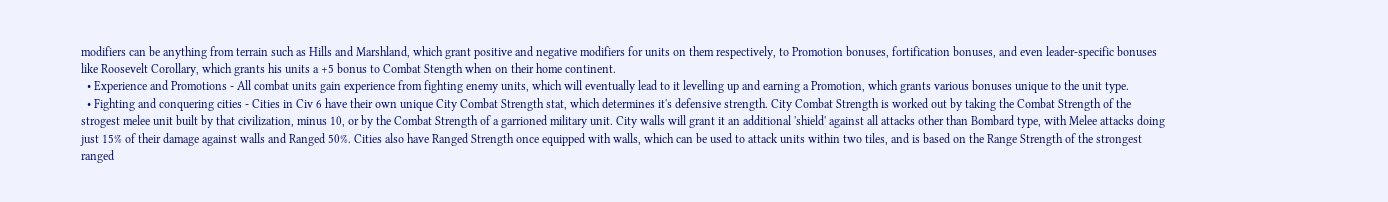modifiers can be anything from terrain such as Hills and Marshland, which grant positive and negative modifiers for units on them respectively, to Promotion bonuses, fortification bonuses, and even leader-specific bonuses like Roosevelt Corollary, which grants his units a +5 bonus to Combat Stength when on their home continent.
  • Experience and Promotions - All combat units gain experience from fighting enemy units, which will eventually lead to it levelling up and earning a Promotion, which grants various bonuses unique to the unit type.
  • Fighting and conquering cities - Cities in Civ 6 have their own unique City Combat Strength stat, which determines it's defensive strength. City Combat Strength is worked out by taking the Combat Strength of the strogest melee unit built by that civilization, minus 10, or by the Combat Strength of a garrioned military unit. City walls will grant it an additional 'shield' against all attacks other than Bombard type, with Melee attacks doing just 15% of their damage against walls and Ranged 50%. Cities also have Ranged Strength once equipped with walls, which can be used to attack units within two tiles, and is based on the Range Strength of the strongest ranged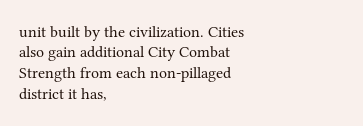unit built by the civilization. Cities also gain additional City Combat Strength from each non-pillaged district it has,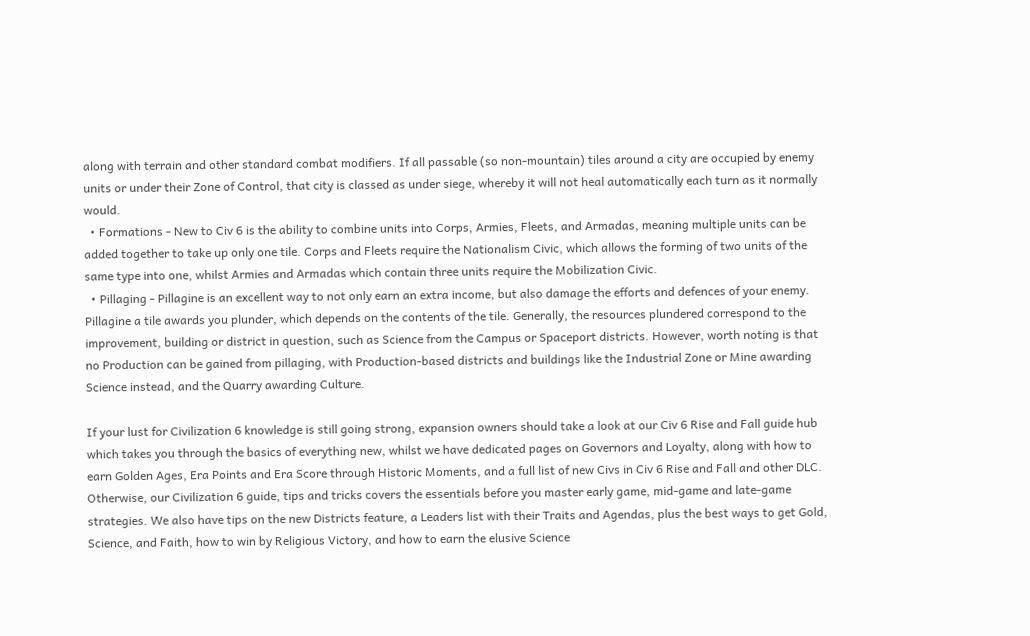along with terrain and other standard combat modifiers. If all passable (so non-mountain) tiles around a city are occupied by enemy units or under their Zone of Control, that city is classed as under siege, whereby it will not heal automatically each turn as it normally would.
  • Formations - New to Civ 6 is the ability to combine units into Corps, Armies, Fleets, and Armadas, meaning multiple units can be added together to take up only one tile. Corps and Fleets require the Nationalism Civic, which allows the forming of two units of the same type into one, whilst Armies and Armadas which contain three units require the Mobilization Civic.
  • Pillaging - Pillagine is an excellent way to not only earn an extra income, but also damage the efforts and defences of your enemy. Pillagine a tile awards you plunder, which depends on the contents of the tile. Generally, the resources plundered correspond to the improvement, building or district in question, such as Science from the Campus or Spaceport districts. However, worth noting is that no Production can be gained from pillaging, with Production-based districts and buildings like the Industrial Zone or Mine awarding Science instead, and the Quarry awarding Culture.

If your lust for Civilization 6 knowledge is still going strong, expansion owners should take a look at our Civ 6 Rise and Fall guide hub which takes you through the basics of everything new, whilst we have dedicated pages on Governors and Loyalty, along with how to earn Golden Ages, Era Points and Era Score through Historic Moments, and a full list of new Civs in Civ 6 Rise and Fall and other DLC. Otherwise, our Civilization 6 guide, tips and tricks covers the essentials before you master early game, mid-game and late-game strategies. We also have tips on the new Districts feature, a Leaders list with their Traits and Agendas, plus the best ways to get Gold, Science, and Faith, how to win by Religious Victory, and how to earn the elusive Science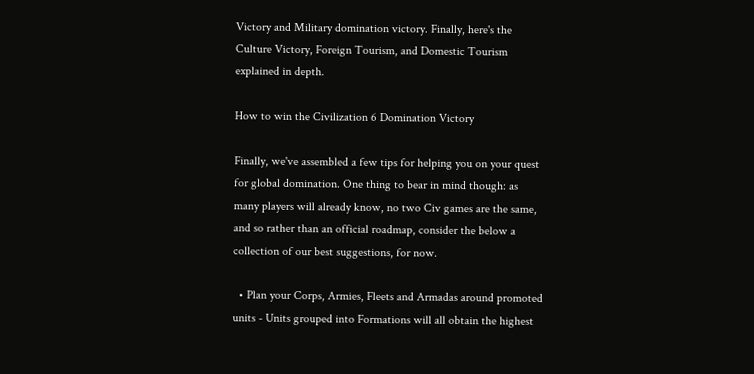Victory and Military domination victory. Finally, here's the Culture Victory, Foreign Tourism, and Domestic Tourism explained in depth.

How to win the Civilization 6 Domination Victory

Finally, we've assembled a few tips for helping you on your quest for global domination. One thing to bear in mind though: as many players will already know, no two Civ games are the same, and so rather than an official roadmap, consider the below a collection of our best suggestions, for now.

  • Plan your Corps, Armies, Fleets and Armadas around promoted units - Units grouped into Formations will all obtain the highest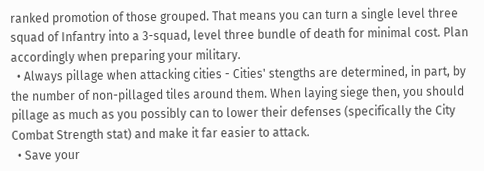ranked promotion of those grouped. That means you can turn a single level three squad of Infantry into a 3-squad, level three bundle of death for minimal cost. Plan accordingly when preparing your military.
  • Always pillage when attacking cities - Cities' stengths are determined, in part, by the number of non-pillaged tiles around them. When laying siege then, you should pillage as much as you possibly can to lower their defenses (specifically the City Combat Strength stat) and make it far easier to attack.
  • Save your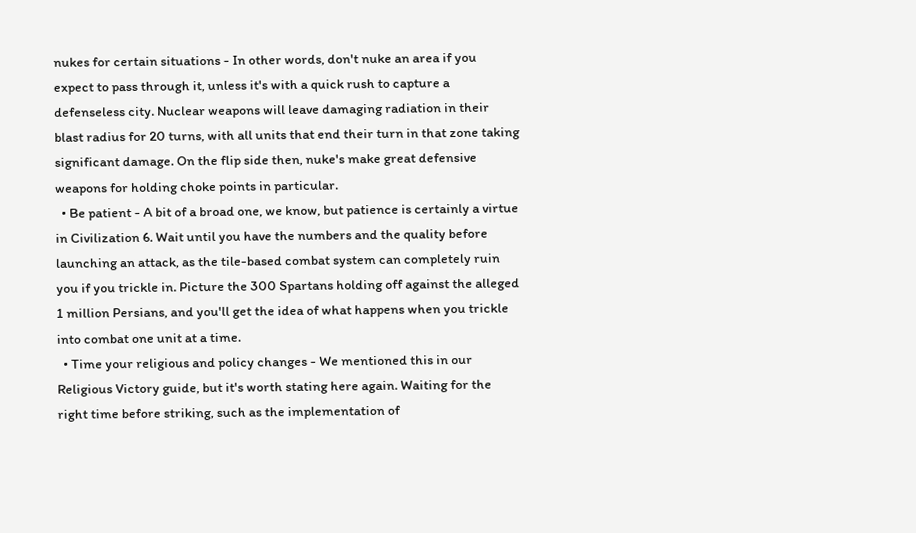nukes for certain situations - In other words, don't nuke an area if you expect to pass through it, unless it's with a quick rush to capture a defenseless city. Nuclear weapons will leave damaging radiation in their blast radius for 20 turns, with all units that end their turn in that zone taking significant damage. On the flip side then, nuke's make great defensive weapons for holding choke points in particular.
  • Be patient - A bit of a broad one, we know, but patience is certainly a virtue in Civilization 6. Wait until you have the numbers and the quality before launching an attack, as the tile-based combat system can completely ruin you if you trickle in. Picture the 300 Spartans holding off against the alleged 1 million Persians, and you'll get the idea of what happens when you trickle into combat one unit at a time.
  • Time your religious and policy changes - We mentioned this in our Religious Victory guide, but it's worth stating here again. Waiting for the right time before striking, such as the implementation of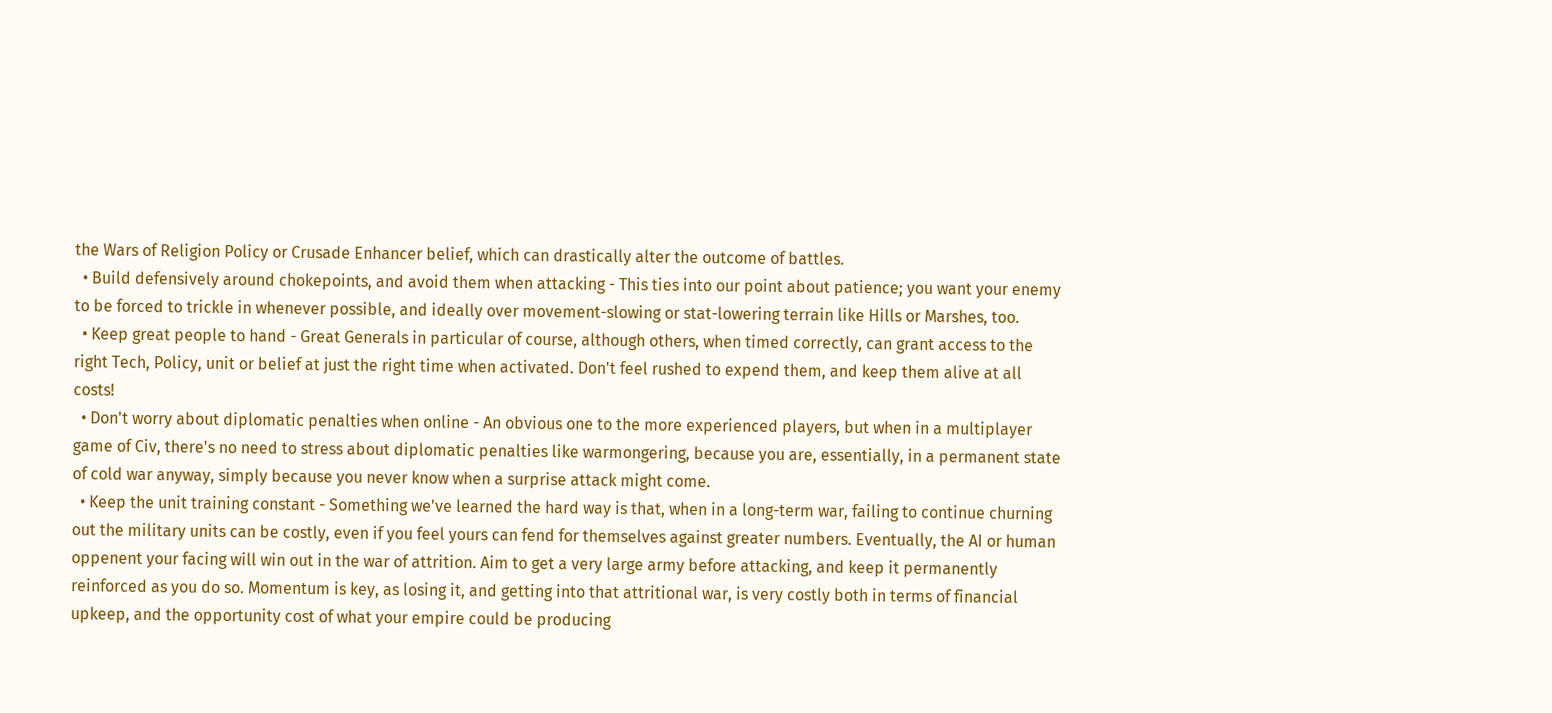the Wars of Religion Policy or Crusade Enhancer belief, which can drastically alter the outcome of battles.
  • Build defensively around chokepoints, and avoid them when attacking - This ties into our point about patience; you want your enemy to be forced to trickle in whenever possible, and ideally over movement-slowing or stat-lowering terrain like Hills or Marshes, too.
  • Keep great people to hand - Great Generals in particular of course, although others, when timed correctly, can grant access to the right Tech, Policy, unit or belief at just the right time when activated. Don't feel rushed to expend them, and keep them alive at all costs!
  • Don't worry about diplomatic penalties when online - An obvious one to the more experienced players, but when in a multiplayer game of Civ, there's no need to stress about diplomatic penalties like warmongering, because you are, essentially, in a permanent state of cold war anyway, simply because you never know when a surprise attack might come.
  • Keep the unit training constant - Something we've learned the hard way is that, when in a long-term war, failing to continue churning out the military units can be costly, even if you feel yours can fend for themselves against greater numbers. Eventually, the AI or human oppenent your facing will win out in the war of attrition. Aim to get a very large army before attacking, and keep it permanently reinforced as you do so. Momentum is key, as losing it, and getting into that attritional war, is very costly both in terms of financial upkeep, and the opportunity cost of what your empire could be producing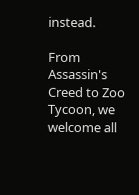instead.

From Assassin's Creed to Zoo Tycoon, we welcome all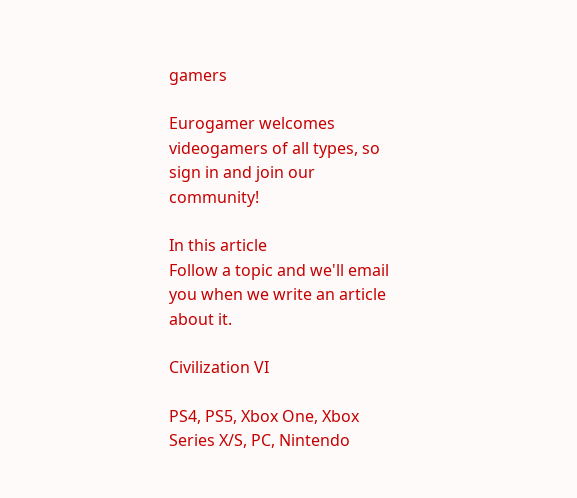gamers

Eurogamer welcomes videogamers of all types, so sign in and join our community!

In this article
Follow a topic and we'll email you when we write an article about it.

Civilization VI

PS4, PS5, Xbox One, Xbox Series X/S, PC, Nintendo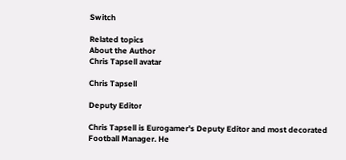Switch

Related topics
About the Author
Chris Tapsell avatar

Chris Tapsell

Deputy Editor

Chris Tapsell is Eurogamer's Deputy Editor and most decorated Football Manager. He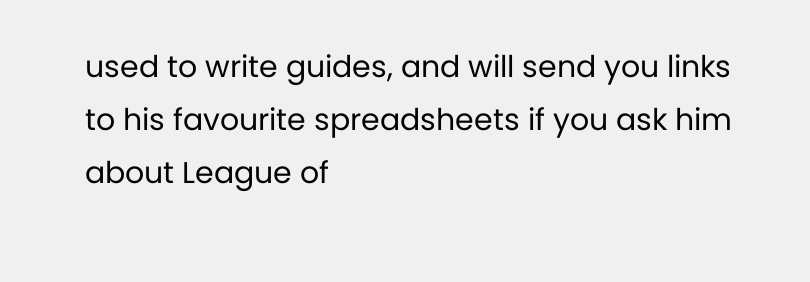used to write guides, and will send you links to his favourite spreadsheets if you ask him about League of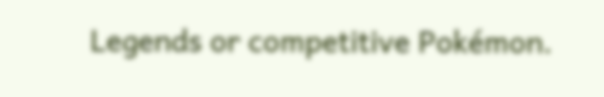Legends or competitive Pokémon.